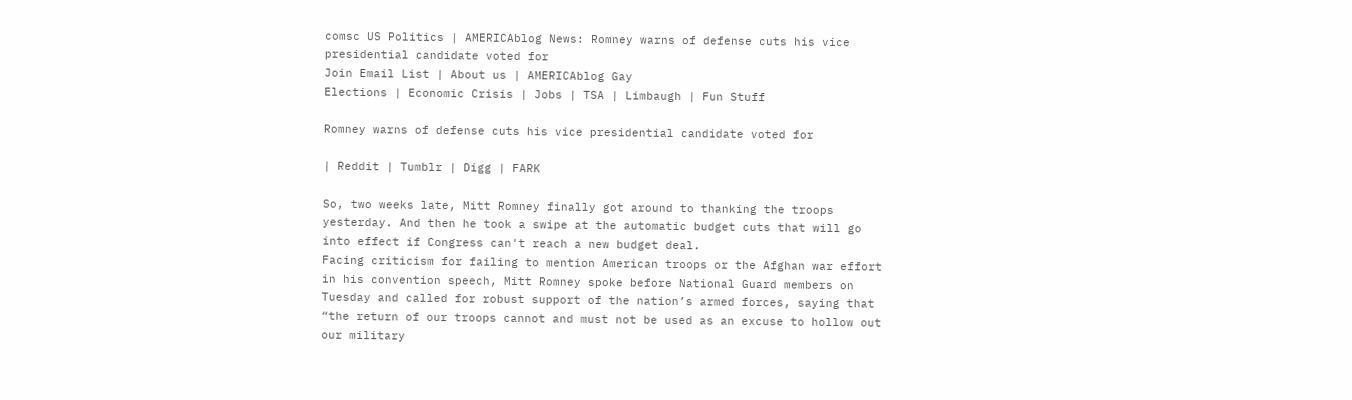comsc US Politics | AMERICAblog News: Romney warns of defense cuts his vice presidential candidate voted for
Join Email List | About us | AMERICAblog Gay
Elections | Economic Crisis | Jobs | TSA | Limbaugh | Fun Stuff

Romney warns of defense cuts his vice presidential candidate voted for

| Reddit | Tumblr | Digg | FARK

So, two weeks late, Mitt Romney finally got around to thanking the troops yesterday. And then he took a swipe at the automatic budget cuts that will go into effect if Congress can't reach a new budget deal.
Facing criticism for failing to mention American troops or the Afghan war effort in his convention speech, Mitt Romney spoke before National Guard members on Tuesday and called for robust support of the nation’s armed forces, saying that “the return of our troops cannot and must not be used as an excuse to hollow out our military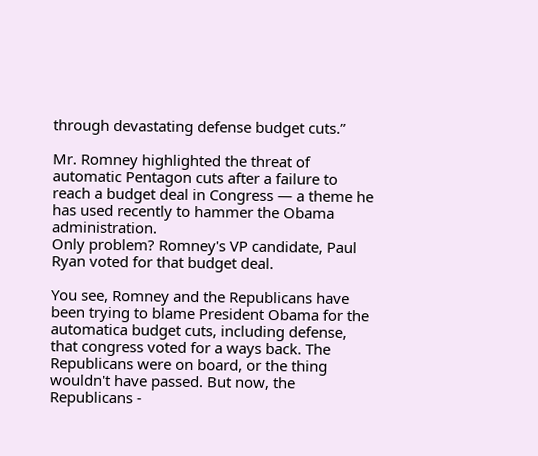through devastating defense budget cuts.”

Mr. Romney highlighted the threat of automatic Pentagon cuts after a failure to reach a budget deal in Congress — a theme he has used recently to hammer the Obama administration.
Only problem? Romney's VP candidate, Paul Ryan voted for that budget deal.

You see, Romney and the Republicans have been trying to blame President Obama for the automatica budget cuts, including defense, that congress voted for a ways back. The Republicans were on board, or the thing wouldn't have passed. But now, the Republicans -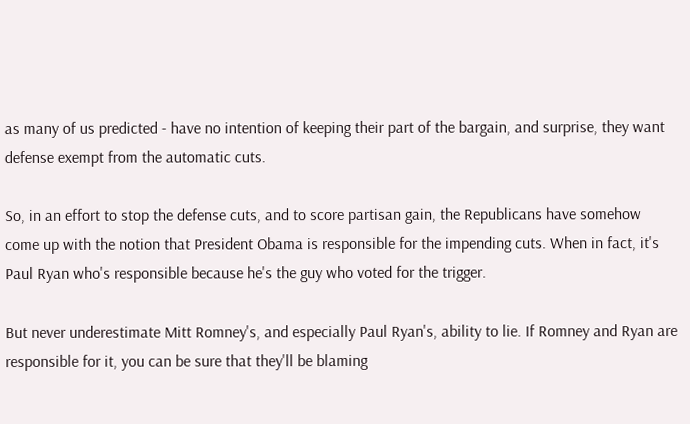as many of us predicted - have no intention of keeping their part of the bargain, and surprise, they want defense exempt from the automatic cuts.

So, in an effort to stop the defense cuts, and to score partisan gain, the Republicans have somehow come up with the notion that President Obama is responsible for the impending cuts. When in fact, it's Paul Ryan who's responsible because he's the guy who voted for the trigger.

But never underestimate Mitt Romney's, and especially Paul Ryan's, ability to lie. If Romney and Ryan are responsible for it, you can be sure that they'll be blaming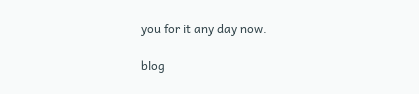you for it any day now.

blog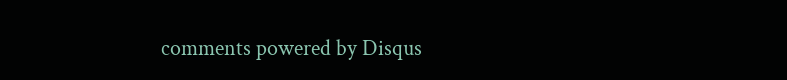comments powered by Disqus